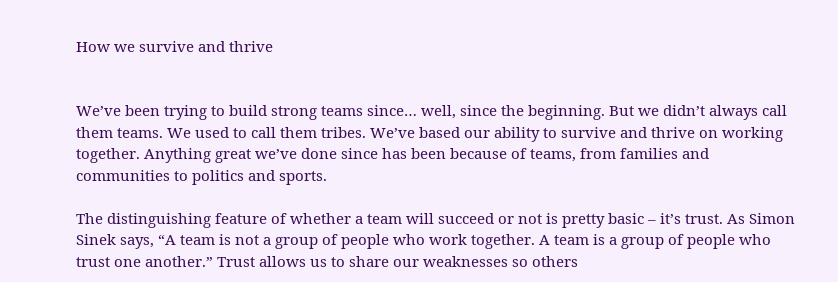How we survive and thrive


We’ve been trying to build strong teams since… well, since the beginning. But we didn’t always call them teams. We used to call them tribes. We’ve based our ability to survive and thrive on working together. Anything great we’ve done since has been because of teams, from families and communities to politics and sports.

The distinguishing feature of whether a team will succeed or not is pretty basic – it’s trust. As Simon Sinek says, “A team is not a group of people who work together. A team is a group of people who trust one another.” Trust allows us to share our weaknesses so others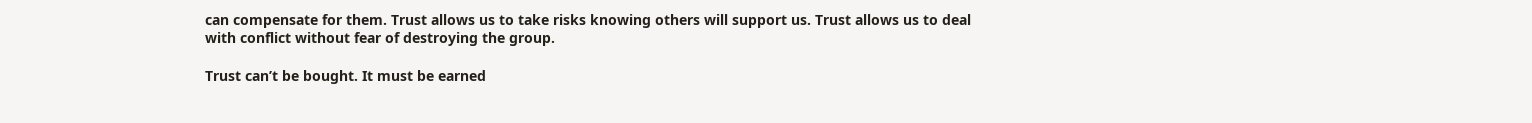can compensate for them. Trust allows us to take risks knowing others will support us. Trust allows us to deal with conflict without fear of destroying the group.

Trust can’t be bought. It must be earned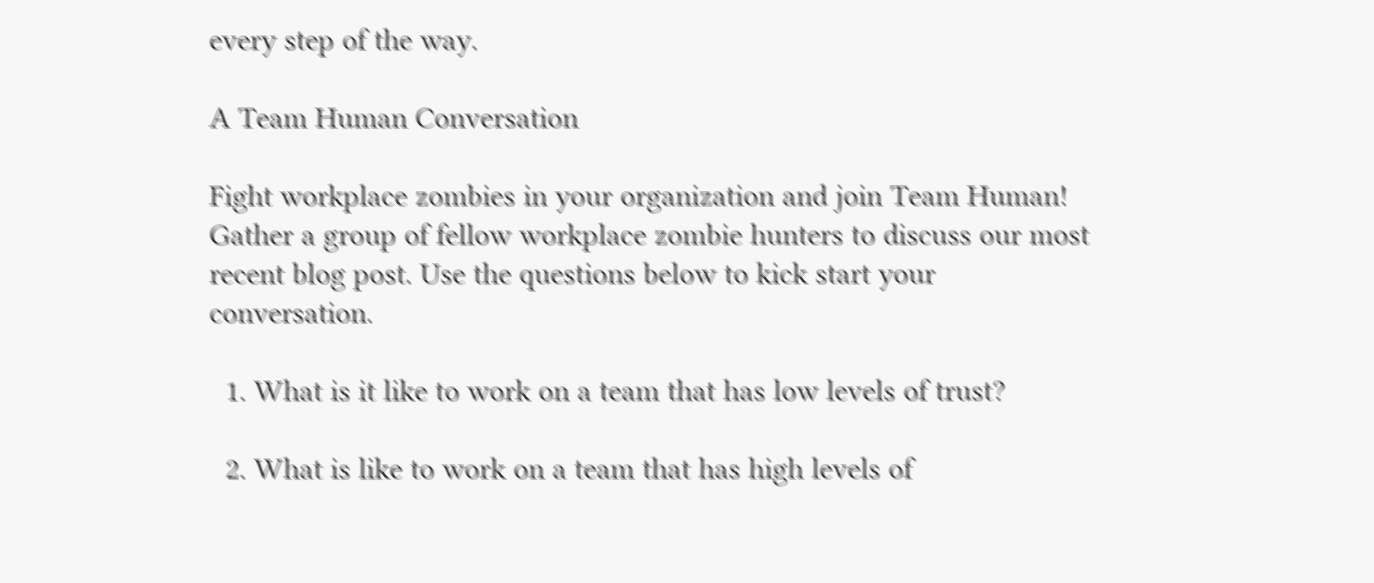every step of the way.

A Team Human Conversation

Fight workplace zombies in your organization and join Team Human! Gather a group of fellow workplace zombie hunters to discuss our most recent blog post. Use the questions below to kick start your conversation.

  1. What is it like to work on a team that has low levels of trust?

  2. What is like to work on a team that has high levels of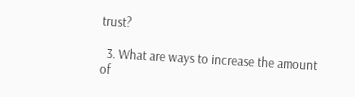trust?

  3. What are ways to increase the amount of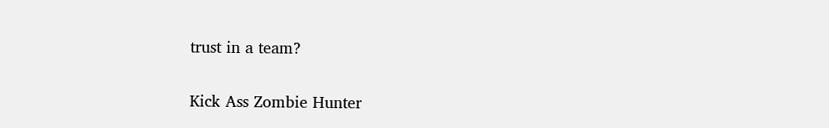trust in a team?

Kick Ass Zombie Hunter